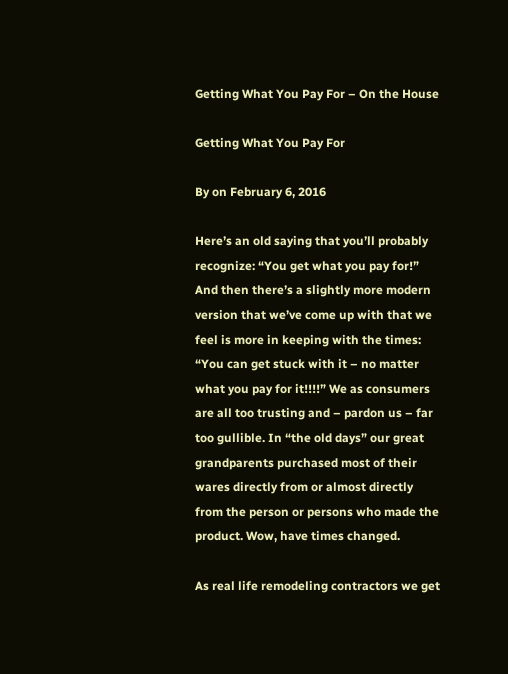Getting What You Pay For – On the House

Getting What You Pay For

By on February 6, 2016

Here’s an old saying that you’ll probably recognize: “You get what you pay for!” And then there’s a slightly more modern version that we’ve come up with that we feel is more in keeping with the times: “You can get stuck with it – no matter what you pay for it!!!!” We as consumers are all too trusting and – pardon us – far too gullible. In “the old days” our great grandparents purchased most of their wares directly from or almost directly from the person or persons who made the product. Wow, have times changed.

As real life remodeling contractors we get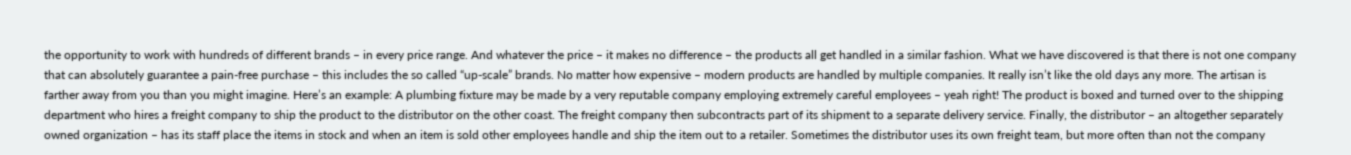the opportunity to work with hundreds of different brands – in every price range. And whatever the price – it makes no difference – the products all get handled in a similar fashion. What we have discovered is that there is not one company that can absolutely guarantee a pain-free purchase – this includes the so called “up-scale” brands. No matter how expensive – modern products are handled by multiple companies. It really isn’t like the old days any more. The artisan is farther away from you than you might imagine. Here’s an example: A plumbing fixture may be made by a very reputable company employing extremely careful employees – yeah right! The product is boxed and turned over to the shipping department who hires a freight company to ship the product to the distributor on the other coast. The freight company then subcontracts part of its shipment to a separate delivery service. Finally, the distributor – an altogether separately owned organization – has its staff place the items in stock and when an item is sold other employees handle and ship the item out to a retailer. Sometimes the distributor uses its own freight team, but more often than not the company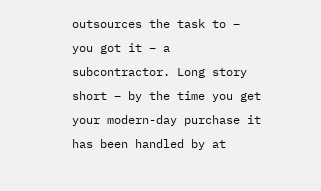outsources the task to – you got it – a subcontractor. Long story short – by the time you get your modern-day purchase it has been handled by at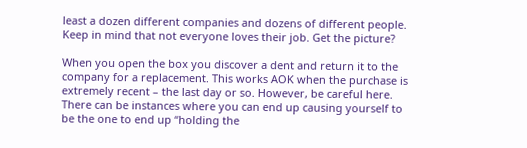least a dozen different companies and dozens of different people. Keep in mind that not everyone loves their job. Get the picture?

When you open the box you discover a dent and return it to the company for a replacement. This works AOK when the purchase is extremely recent – the last day or so. However, be careful here. There can be instances where you can end up causing yourself to be the one to end up “holding the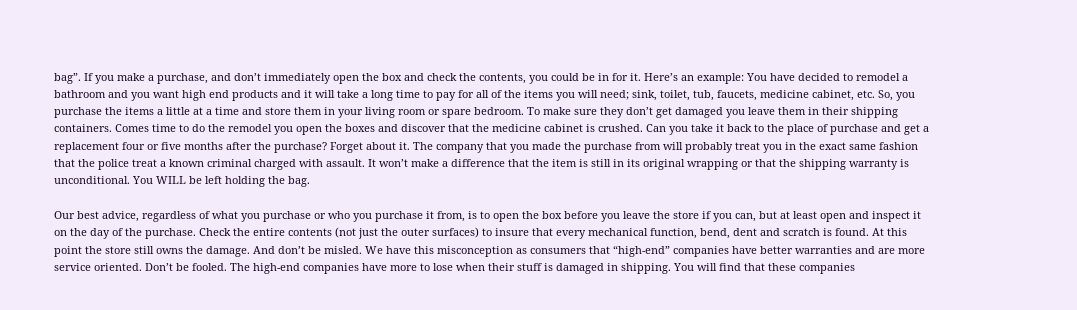bag”. If you make a purchase, and don’t immediately open the box and check the contents, you could be in for it. Here’s an example: You have decided to remodel a bathroom and you want high end products and it will take a long time to pay for all of the items you will need; sink, toilet, tub, faucets, medicine cabinet, etc. So, you purchase the items a little at a time and store them in your living room or spare bedroom. To make sure they don’t get damaged you leave them in their shipping containers. Comes time to do the remodel you open the boxes and discover that the medicine cabinet is crushed. Can you take it back to the place of purchase and get a replacement four or five months after the purchase? Forget about it. The company that you made the purchase from will probably treat you in the exact same fashion that the police treat a known criminal charged with assault. It won’t make a difference that the item is still in its original wrapping or that the shipping warranty is unconditional. You WILL be left holding the bag.

Our best advice, regardless of what you purchase or who you purchase it from, is to open the box before you leave the store if you can, but at least open and inspect it on the day of the purchase. Check the entire contents (not just the outer surfaces) to insure that every mechanical function, bend, dent and scratch is found. At this point the store still owns the damage. And don’t be misled. We have this misconception as consumers that “high-end” companies have better warranties and are more service oriented. Don’t be fooled. The high-end companies have more to lose when their stuff is damaged in shipping. You will find that these companies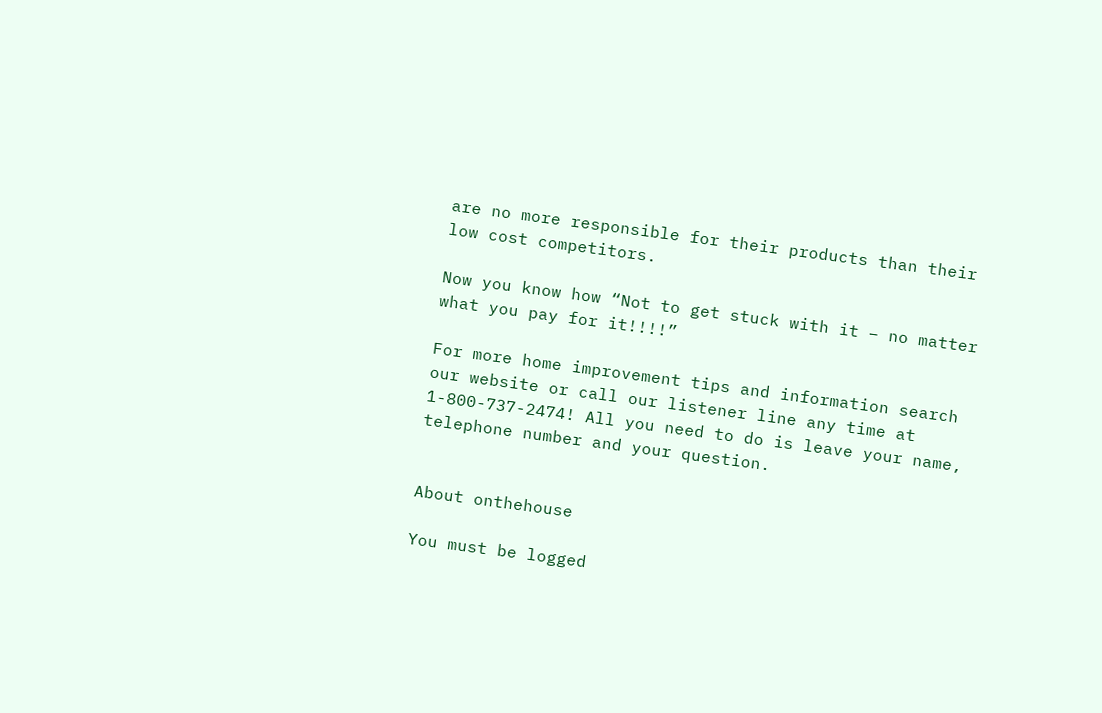are no more responsible for their products than their low cost competitors.

Now you know how “Not to get stuck with it – no matter what you pay for it!!!!”

For more home improvement tips and information search our website or call our listener line any time at 1-800-737-2474! All you need to do is leave your name, telephone number and your question.


About onthehouse

You must be logged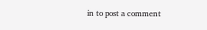in to post a comment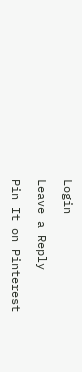Login

Leave a Reply

Pin It on Pinterest